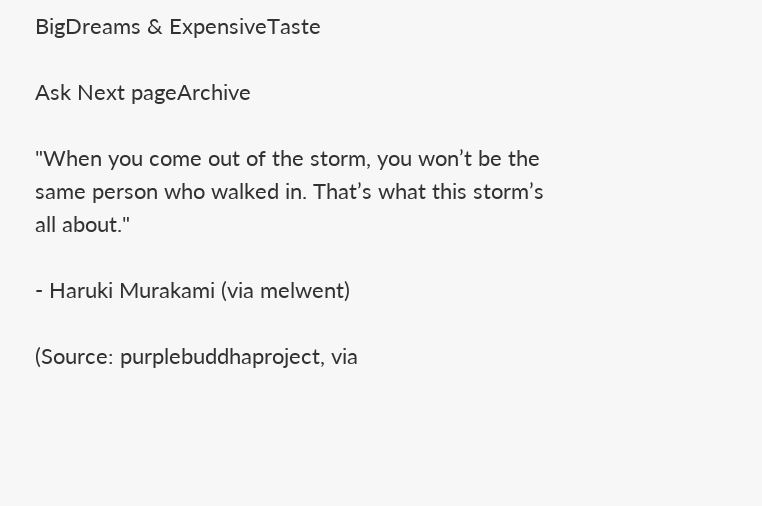BigDreams & ExpensiveTaste

Ask Next pageArchive

"When you come out of the storm, you won’t be the same person who walked in. That’s what this storm’s all about."

- Haruki Murakami (via melwent)

(Source: purplebuddhaproject, via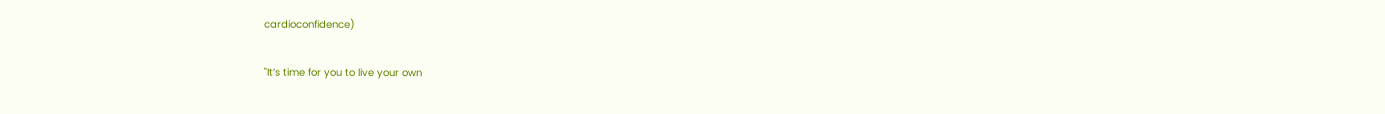cardioconfidence)

"It’s time for you to live your own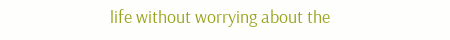life without worrying about the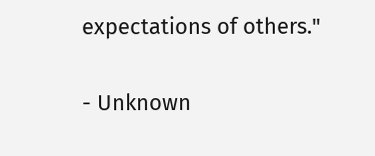expectations of others."

- Unknown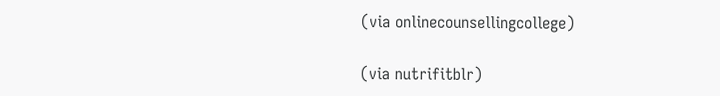(via onlinecounsellingcollege)

(via nutrifitblr)